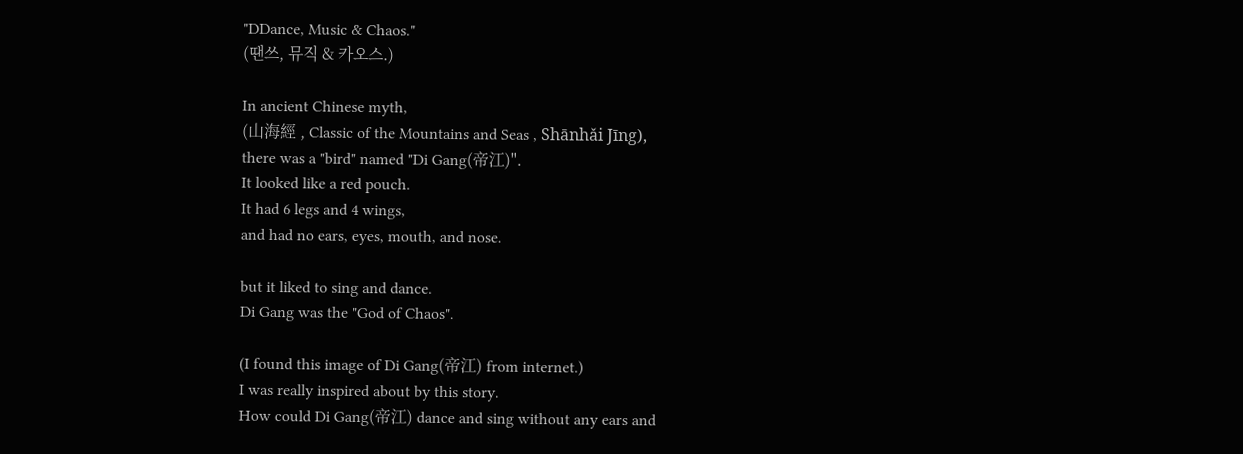"DDance, Music & Chaos."
(땐쓰, 뮤직 & 카오스.)

In ancient Chinese myth,
(山海經 , Classic of the Mountains and Seas , Shānhǎi Jīng),
there was a "bird" named "Di Gang(帝江)".
It looked like a red pouch.
It had 6 legs and 4 wings,
and had no ears, eyes, mouth, and nose.

but it liked to sing and dance.
Di Gang was the "God of Chaos".

(I found this image of Di Gang(帝江) from internet.)
I was really inspired about by this story.
How could Di Gang(帝江) dance and sing without any ears and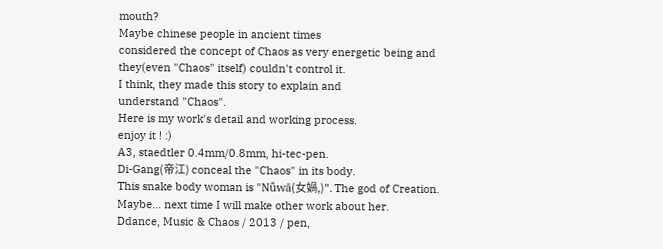mouth?
Maybe chinese people in ancient times
considered the concept of Chaos as very energetic being and
they(even "Chaos" itself) couldn't control it.
I think, they made this story to explain and
understand "Chaos".
Here is my work's detail and working process.
enjoy it ! :)
A3, staedtler 0.4mm/0.8mm, hi-tec-pen.
Di-Gang(帝江) conceal the "Chaos" in its body.
This snake body woman is "Nǚwā(女媧,)". The god of Creation.
Maybe... next time I will make other work about her.
Ddance, Music & Chaos / 2013 / pen,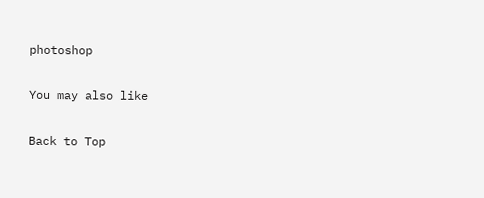photoshop

You may also like

Back to Top